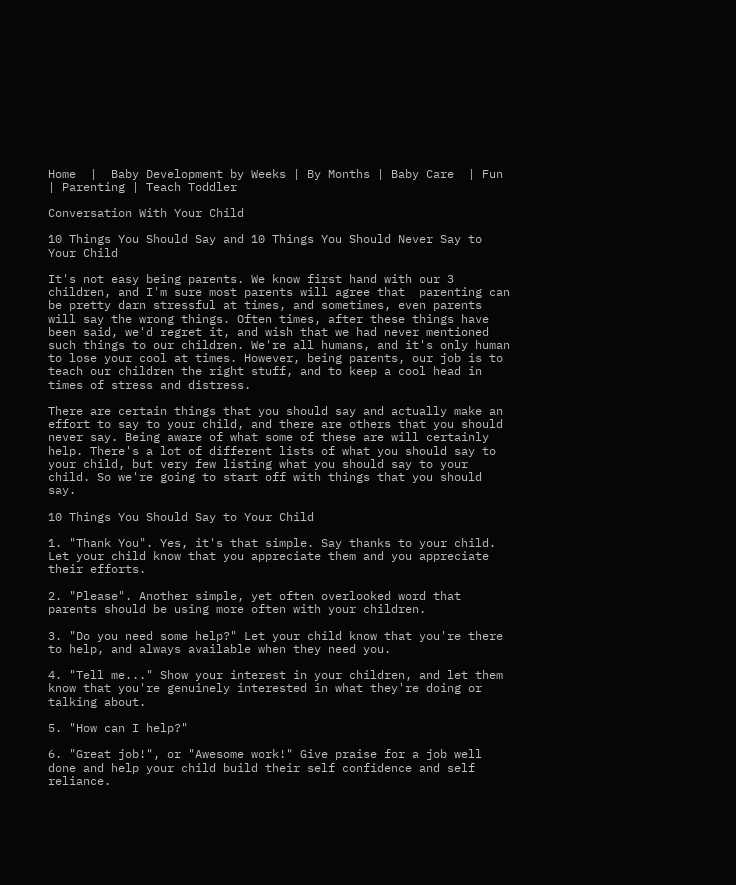Home  |  Baby Development by Weeks | By Months | Baby Care  | Fun  | Parenting | Teach Toddler

Conversation With Your Child

10 Things You Should Say and 10 Things You Should Never Say to Your Child

It's not easy being parents. We know first hand with our 3 children, and I'm sure most parents will agree that  parenting can be pretty darn stressful at times, and sometimes, even parents will say the wrong things. Often times, after these things have been said, we'd regret it, and wish that we had never mentioned such things to our children. We're all humans, and it's only human to lose your cool at times. However, being parents, our job is to teach our children the right stuff, and to keep a cool head in times of stress and distress.

There are certain things that you should say and actually make an effort to say to your child, and there are others that you should never say. Being aware of what some of these are will certainly help. There's a lot of different lists of what you should say to your child, but very few listing what you should say to your child. So we're going to start off with things that you should say.

10 Things You Should Say to Your Child

1. "Thank You". Yes, it's that simple. Say thanks to your child. Let your child know that you appreciate them and you appreciate their efforts.

2. "Please". Another simple, yet often overlooked word that parents should be using more often with your children.

3. "Do you need some help?" Let your child know that you're there to help, and always available when they need you.

4. "Tell me..." Show your interest in your children, and let them know that you're genuinely interested in what they're doing or talking about.

5. "How can I help?"

6. "Great job!", or "Awesome work!" Give praise for a job well done and help your child build their self confidence and self reliance.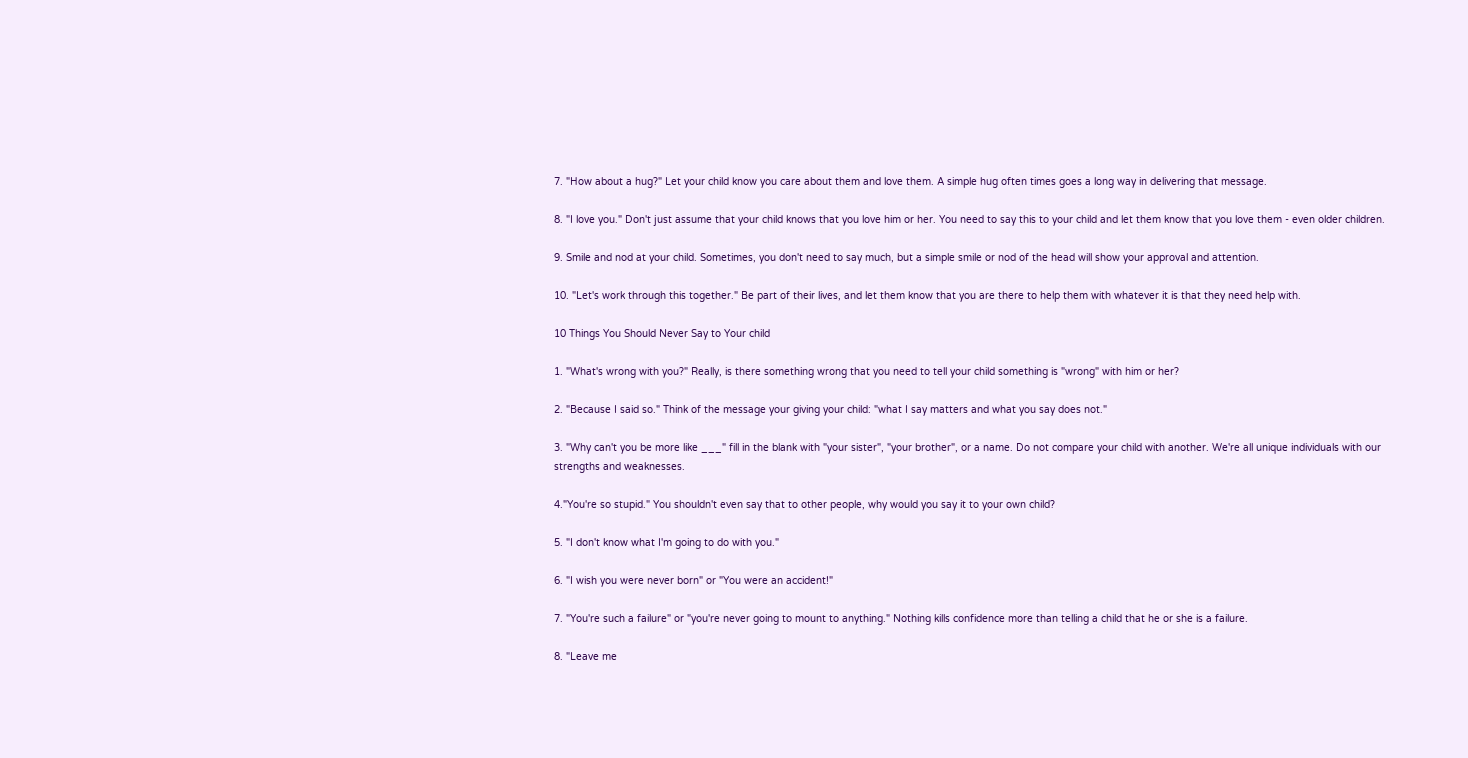7. "How about a hug?" Let your child know you care about them and love them. A simple hug often times goes a long way in delivering that message.

8. "I love you." Don't just assume that your child knows that you love him or her. You need to say this to your child and let them know that you love them - even older children.

9. Smile and nod at your child. Sometimes, you don't need to say much, but a simple smile or nod of the head will show your approval and attention.

10. "Let's work through this together." Be part of their lives, and let them know that you are there to help them with whatever it is that they need help with.

10 Things You Should Never Say to Your child

1. "What's wrong with you?" Really, is there something wrong that you need to tell your child something is "wrong" with him or her?

2. "Because I said so." Think of the message your giving your child: "what I say matters and what you say does not."

3. "Why can't you be more like ___" fill in the blank with "your sister", "your brother", or a name. Do not compare your child with another. We're all unique individuals with our strengths and weaknesses.

4."You're so stupid." You shouldn't even say that to other people, why would you say it to your own child?

5. "I don't know what I'm going to do with you."

6. "I wish you were never born" or "You were an accident!"

7. "You're such a failure" or "you're never going to mount to anything." Nothing kills confidence more than telling a child that he or she is a failure.

8. "Leave me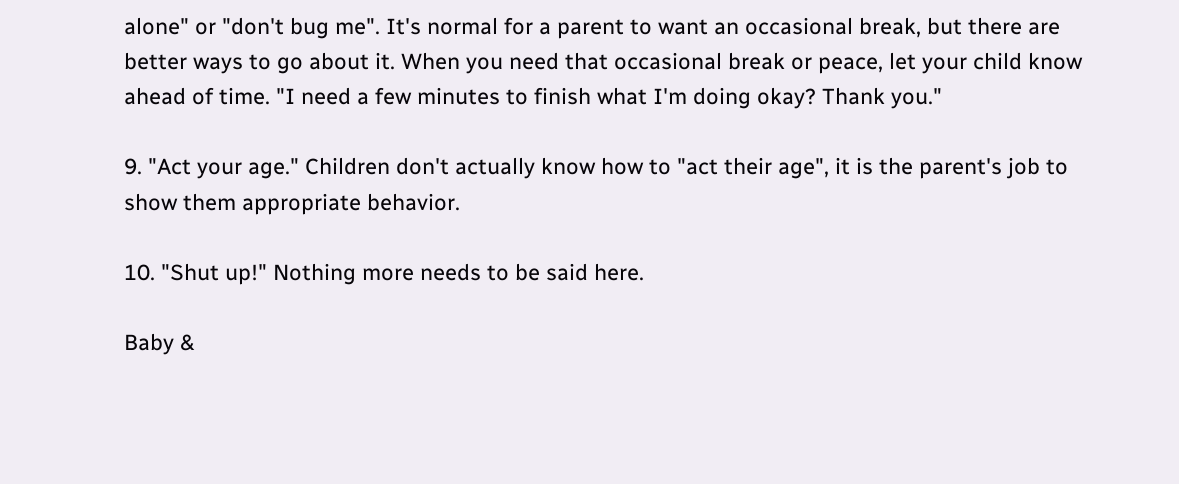alone" or "don't bug me". It's normal for a parent to want an occasional break, but there are better ways to go about it. When you need that occasional break or peace, let your child know ahead of time. "I need a few minutes to finish what I'm doing okay? Thank you."

9. "Act your age." Children don't actually know how to "act their age", it is the parent's job to show them appropriate behavior.

10. "Shut up!" Nothing more needs to be said here.

Baby &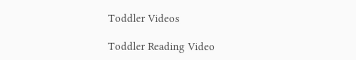Toddler Videos

Toddler Reading Video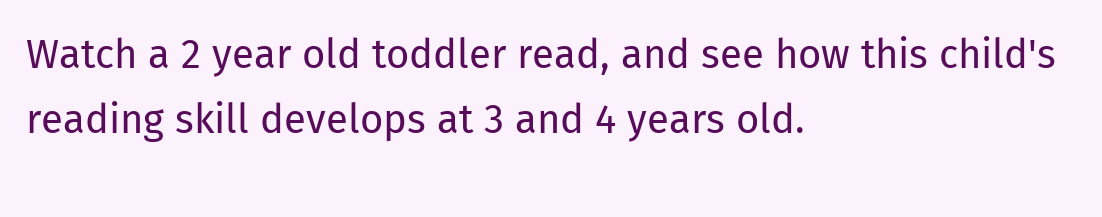Watch a 2 year old toddler read, and see how this child's reading skill develops at 3 and 4 years old.